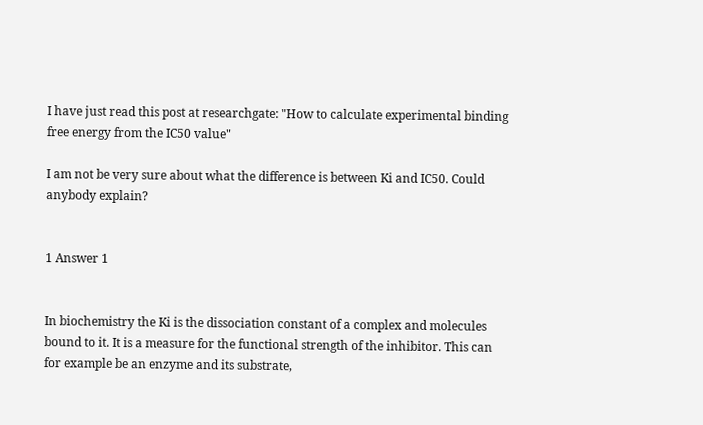I have just read this post at researchgate: "How to calculate experimental binding free energy from the IC50 value"

I am not be very sure about what the difference is between Ki and IC50. Could anybody explain?


1 Answer 1


In biochemistry the Ki is the dissociation constant of a complex and molecules bound to it. It is a measure for the functional strength of the inhibitor. This can for example be an enzyme and its substrate,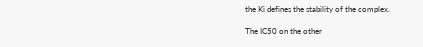the Ki defines the stability of the complex.

The IC50 on the other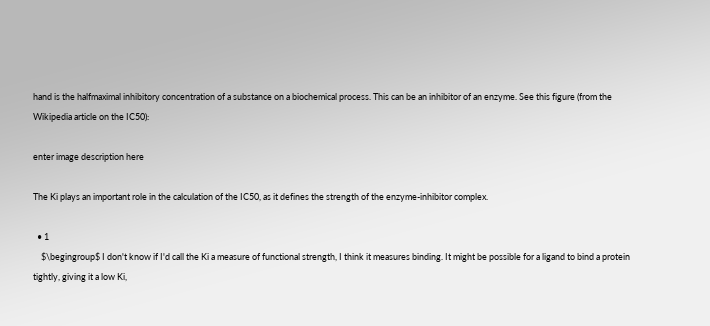hand is the halfmaximal inhibitory concentration of a substance on a biochemical process. This can be an inhibitor of an enzyme. See this figure (from the Wikipedia article on the IC50):

enter image description here

The Ki plays an important role in the calculation of the IC50, as it defines the strength of the enzyme-inhibitor complex.

  • 1
    $\begingroup$ I don't know if I'd call the Ki a measure of functional strength, I think it measures binding. It might be possible for a ligand to bind a protein tightly, giving it a low Ki,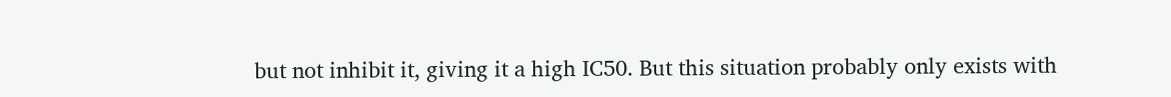but not inhibit it, giving it a high IC50. But this situation probably only exists with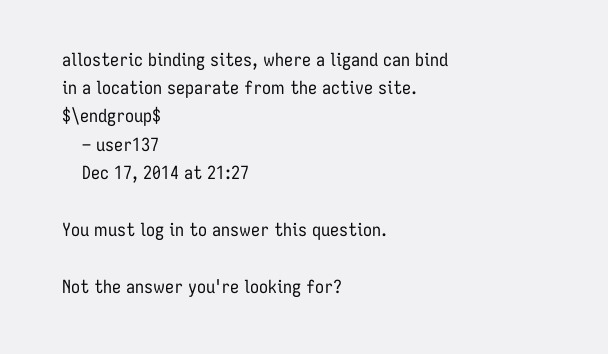allosteric binding sites, where a ligand can bind in a location separate from the active site. $\endgroup$
    – user137
    Dec 17, 2014 at 21:27

You must log in to answer this question.

Not the answer you're looking for?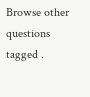Browse other questions tagged .